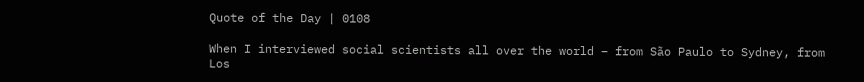Quote of the Day | 0108

When I interviewed social scientists all over the world – from São Paulo to Sydney, from Los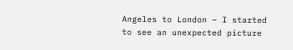Angeles to London – I started to see an unexpected picture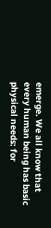emerge. We all know that every human being has basic physical needs: for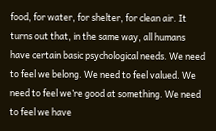food, for water, for shelter, for clean air. It turns out that, in the same way, all humans have certain basic psychological needs. We need to feel we belong. We need to feel valued. We need to feel we’re good at something. We need to feel we have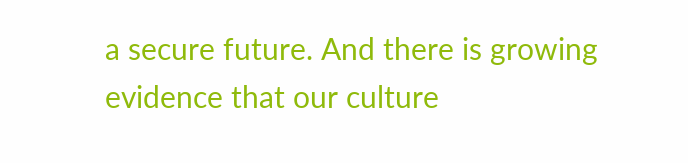a secure future. And there is growing evidence that our culture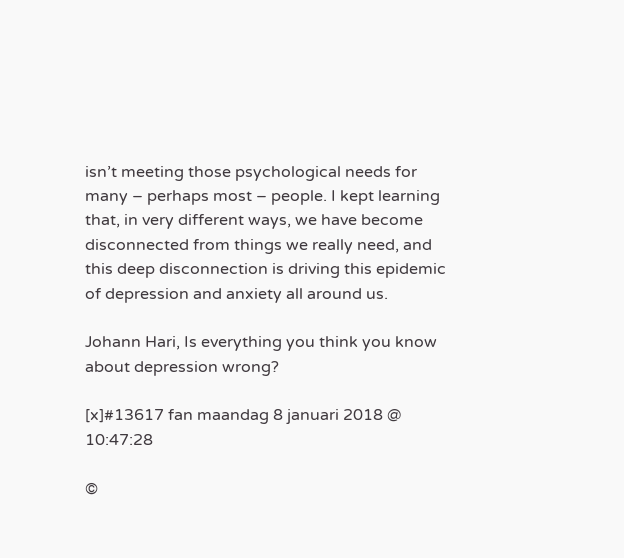isn’t meeting those psychological needs for many – perhaps most – people. I kept learning that, in very different ways, we have become disconnected from things we really need, and this deep disconnection is driving this epidemic of depression and anxiety all around us.

Johann Hari, Is everything you think you know about depression wrong?

[x]#13617 fan maandag 8 januari 2018 @ 10:47:28

©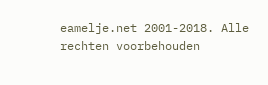eamelje.net 2001-2018. Alle rechten voorbehouden